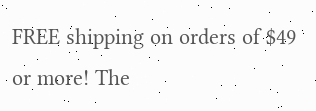FREE shipping on orders of $49 or more! The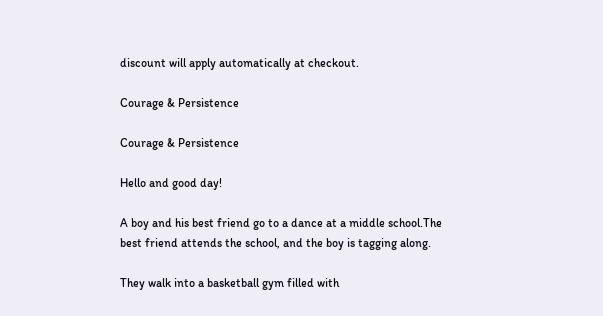discount will apply automatically at checkout.

Courage & Persistence

Courage & Persistence

Hello and good day!

A boy and his best friend go to a dance at a middle school.The best friend attends the school, and the boy is tagging along.

They walk into a basketball gym filled with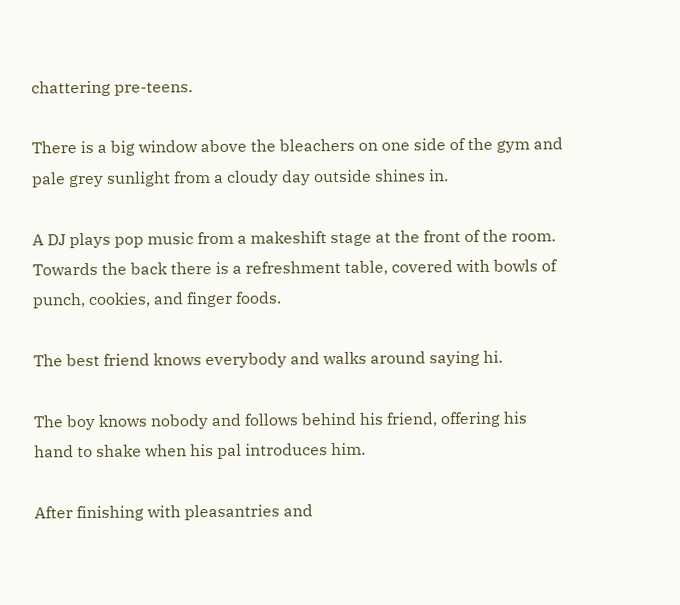chattering pre-teens.

There is a big window above the bleachers on one side of the gym and pale grey sunlight from a cloudy day outside shines in.

A DJ plays pop music from a makeshift stage at the front of the room. Towards the back there is a refreshment table, covered with bowls of punch, cookies, and finger foods.

The best friend knows everybody and walks around saying hi.

The boy knows nobody and follows behind his friend, offering his hand to shake when his pal introduces him.

After finishing with pleasantries and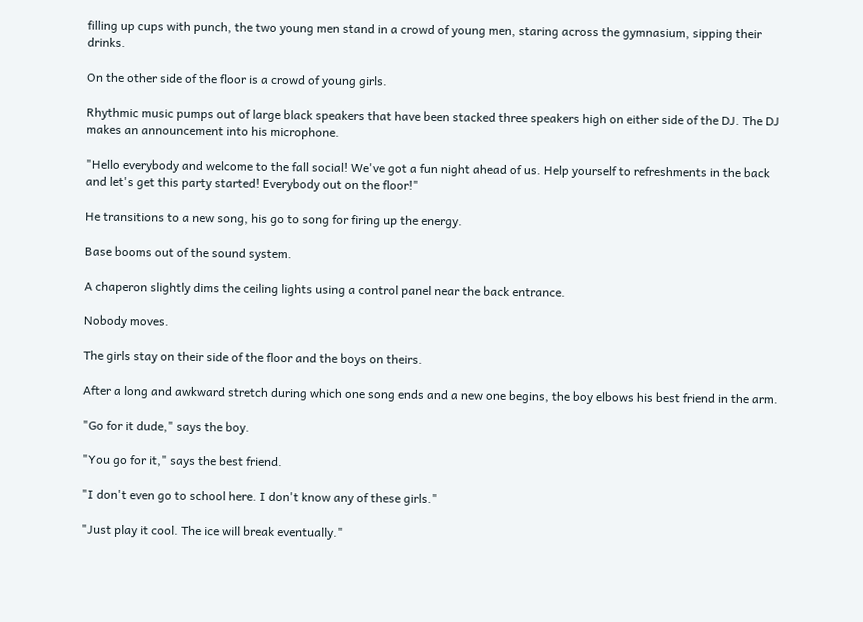filling up cups with punch, the two young men stand in a crowd of young men, staring across the gymnasium, sipping their drinks.

On the other side of the floor is a crowd of young girls.

Rhythmic music pumps out of large black speakers that have been stacked three speakers high on either side of the DJ. The DJ makes an announcement into his microphone.

"Hello everybody and welcome to the fall social! We've got a fun night ahead of us. Help yourself to refreshments in the back and let's get this party started! Everybody out on the floor!"

He transitions to a new song, his go to song for firing up the energy.

Base booms out of the sound system.

A chaperon slightly dims the ceiling lights using a control panel near the back entrance.

Nobody moves.

The girls stay on their side of the floor and the boys on theirs.

After a long and awkward stretch during which one song ends and a new one begins, the boy elbows his best friend in the arm.

"Go for it dude," says the boy.

"You go for it," says the best friend.

"I don't even go to school here. I don't know any of these girls."

"Just play it cool. The ice will break eventually."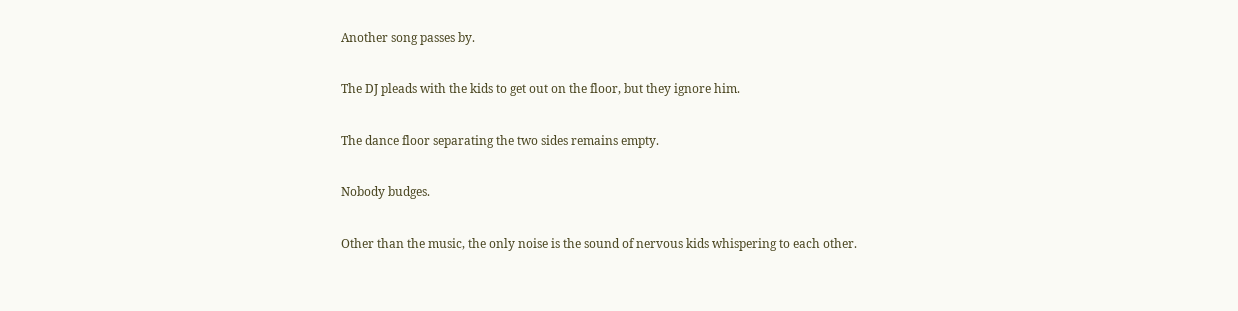Another song passes by.

The DJ pleads with the kids to get out on the floor, but they ignore him.

The dance floor separating the two sides remains empty.

Nobody budges.

Other than the music, the only noise is the sound of nervous kids whispering to each other.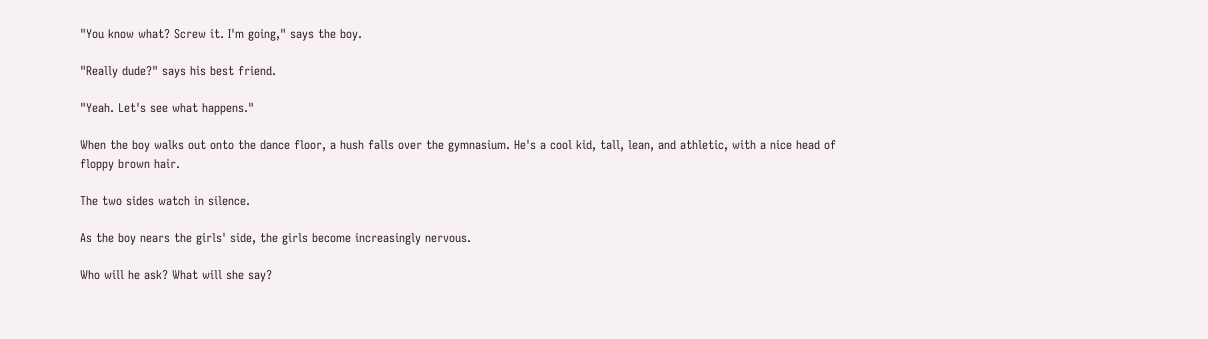"You know what? Screw it. I'm going," says the boy.

"Really dude?" says his best friend.

"Yeah. Let's see what happens."

When the boy walks out onto the dance floor, a hush falls over the gymnasium. He's a cool kid, tall, lean, and athletic, with a nice head of floppy brown hair.

The two sides watch in silence.

As the boy nears the girls' side, the girls become increasingly nervous.

Who will he ask? What will she say?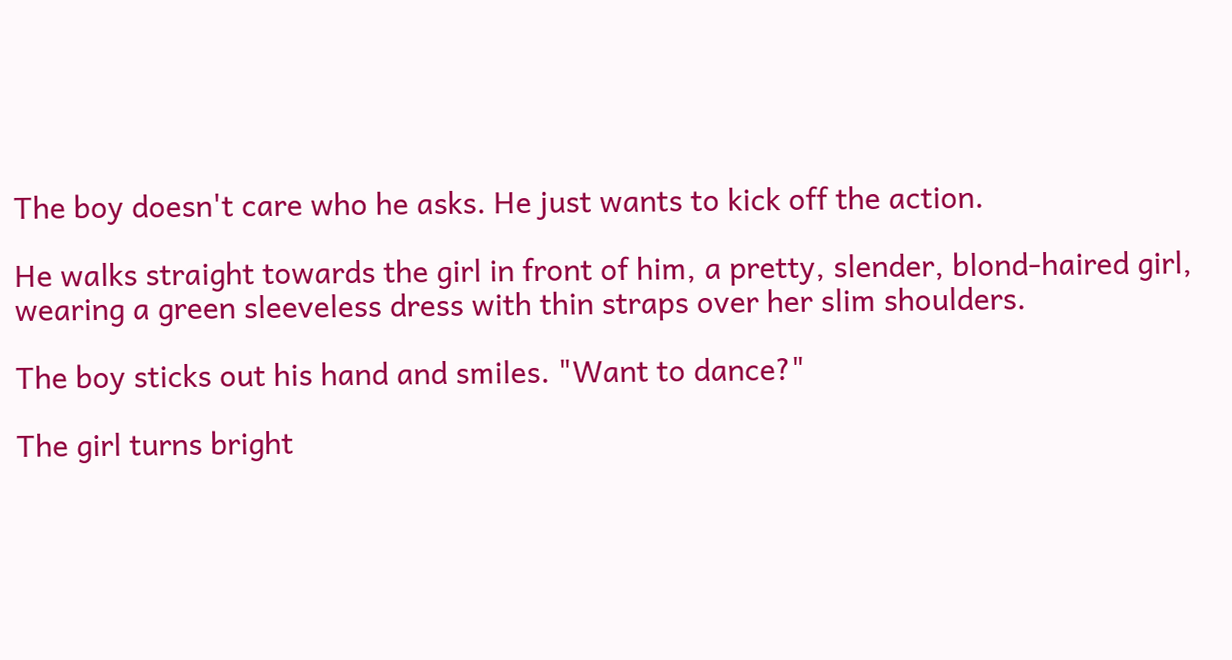The boy doesn't care who he asks. He just wants to kick off the action.

He walks straight towards the girl in front of him, a pretty, slender, blond-haired girl, wearing a green sleeveless dress with thin straps over her slim shoulders.

The boy sticks out his hand and smiles. "Want to dance?"

The girl turns bright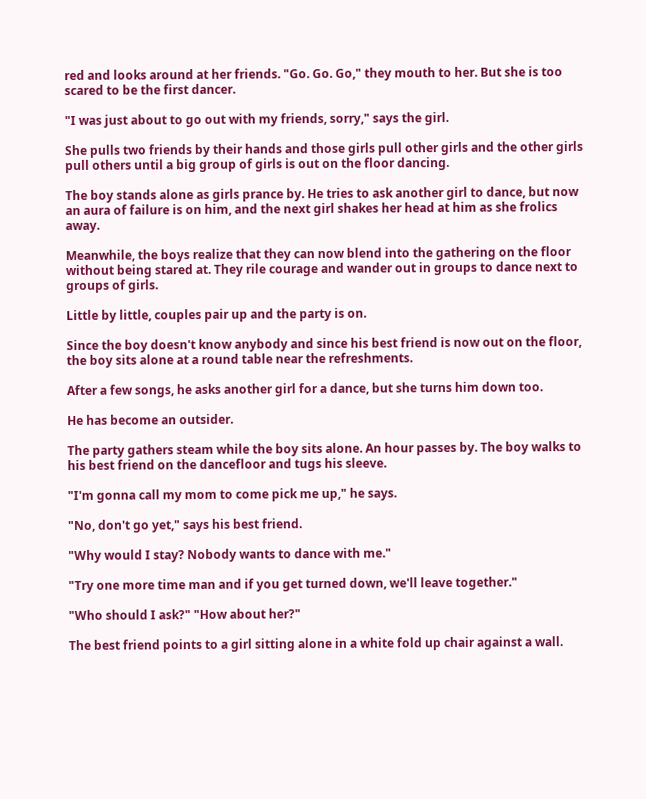red and looks around at her friends. "Go. Go. Go," they mouth to her. But she is too scared to be the first dancer.

"I was just about to go out with my friends, sorry," says the girl.

She pulls two friends by their hands and those girls pull other girls and the other girls pull others until a big group of girls is out on the floor dancing.

The boy stands alone as girls prance by. He tries to ask another girl to dance, but now an aura of failure is on him, and the next girl shakes her head at him as she frolics away.

Meanwhile, the boys realize that they can now blend into the gathering on the floor without being stared at. They rile courage and wander out in groups to dance next to groups of girls.

Little by little, couples pair up and the party is on.

Since the boy doesn't know anybody and since his best friend is now out on the floor, the boy sits alone at a round table near the refreshments.

After a few songs, he asks another girl for a dance, but she turns him down too.

He has become an outsider.

The party gathers steam while the boy sits alone. An hour passes by. The boy walks to his best friend on the dancefloor and tugs his sleeve.

"I'm gonna call my mom to come pick me up," he says.

"No, don't go yet," says his best friend.

"Why would I stay? Nobody wants to dance with me."

"Try one more time man and if you get turned down, we'll leave together."

"Who should I ask?" "How about her?"

The best friend points to a girl sitting alone in a white fold up chair against a wall.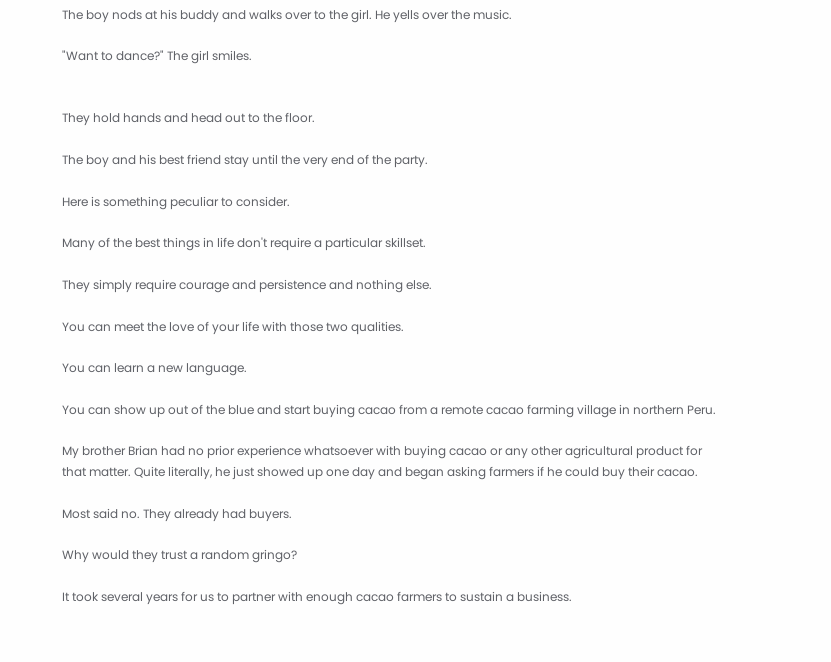The boy nods at his buddy and walks over to the girl. He yells over the music.

"Want to dance?" The girl smiles.


They hold hands and head out to the floor.

The boy and his best friend stay until the very end of the party.

Here is something peculiar to consider.

Many of the best things in life don't require a particular skillset.

They simply require courage and persistence and nothing else.

You can meet the love of your life with those two qualities.

You can learn a new language.

You can show up out of the blue and start buying cacao from a remote cacao farming village in northern Peru.

My brother Brian had no prior experience whatsoever with buying cacao or any other agricultural product for that matter. Quite literally, he just showed up one day and began asking farmers if he could buy their cacao.

Most said no. They already had buyers.

Why would they trust a random gringo?

It took several years for us to partner with enough cacao farmers to sustain a business.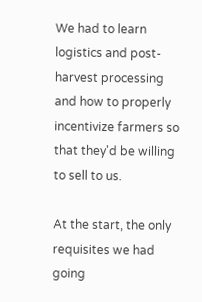We had to learn logistics and post-harvest processing and how to properly incentivize farmers so that they'd be willing to sell to us.

At the start, the only requisites we had going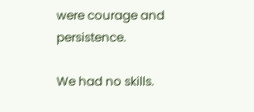were courage and persistence.

We had no skills.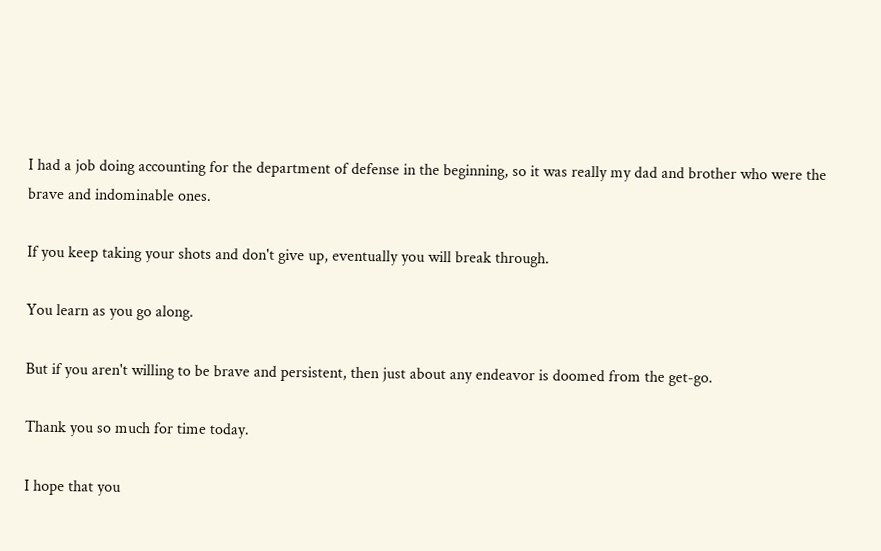I had a job doing accounting for the department of defense in the beginning, so it was really my dad and brother who were the brave and indominable ones.

If you keep taking your shots and don't give up, eventually you will break through.

You learn as you go along.

But if you aren't willing to be brave and persistent, then just about any endeavor is doomed from the get-go.

Thank you so much for time today.

I hope that you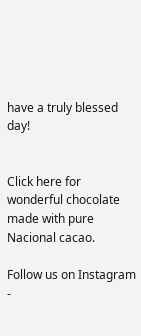have a truly blessed day!


Click here for wonderful chocolate made with pure Nacional cacao.

Follow us on Instagram -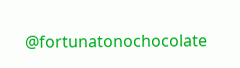@fortunatonochocolate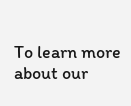To learn more about our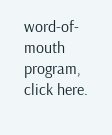word-of-mouth program, click here.